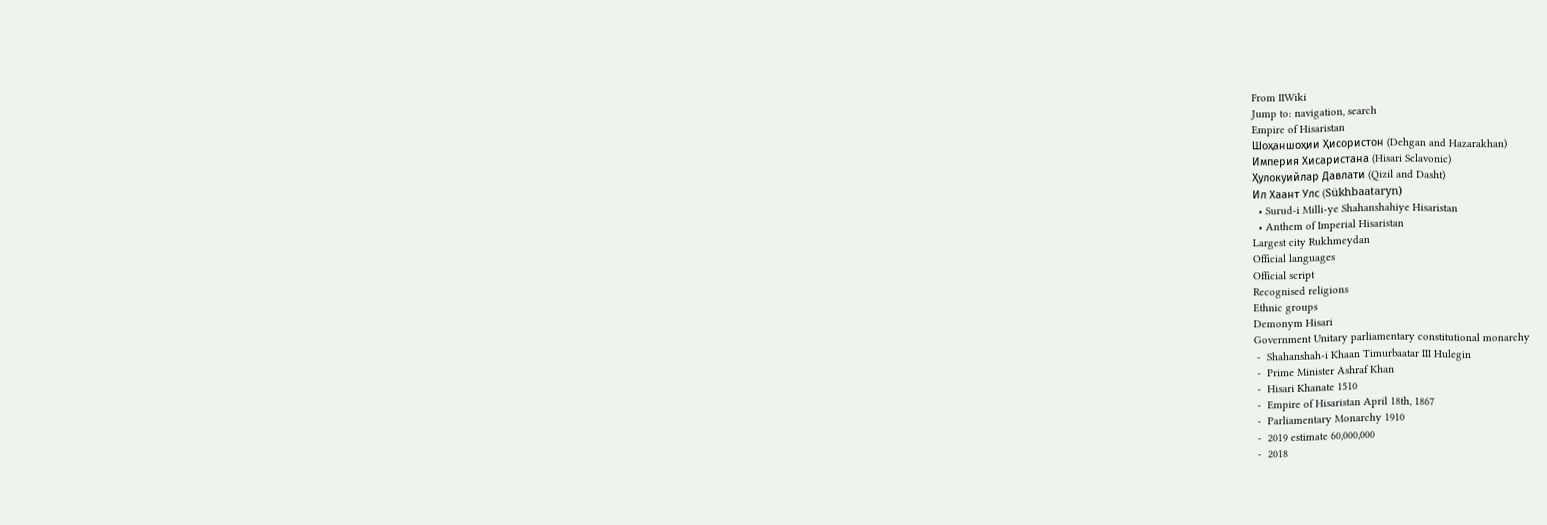From IIWiki
Jump to: navigation, search
Empire of Hisaristan
Шоҳаншоҳии Ҳисористон (Dehgan and Hazarakhan)
Империя Хисаристана (Hisari Sclavonic)
Ҳулокуийлар Давлати (Qizil and Dasht)
Ил Хаант Улс (Sükhbaataryn)
  • Surud-i Milli-ye Shahanshahiye Hisaristan
  • Anthem of Imperial Hisaristan
Largest city Rukhmeydan
Official languages
Official script
Recognised religions
Ethnic groups
Demonym Hisari
Government Unitary parliamentary constitutional monarchy
 -  Shahanshah-i Khaan Timurbaatar III Hulegin
 -  Prime Minister Ashraf Khan
 -  Hisari Khanate 1510
 -  Empire of Hisaristan April 18th, 1867
 -  Parliamentary Monarchy 1910
 -  2019 estimate 60,000,000
 -  2018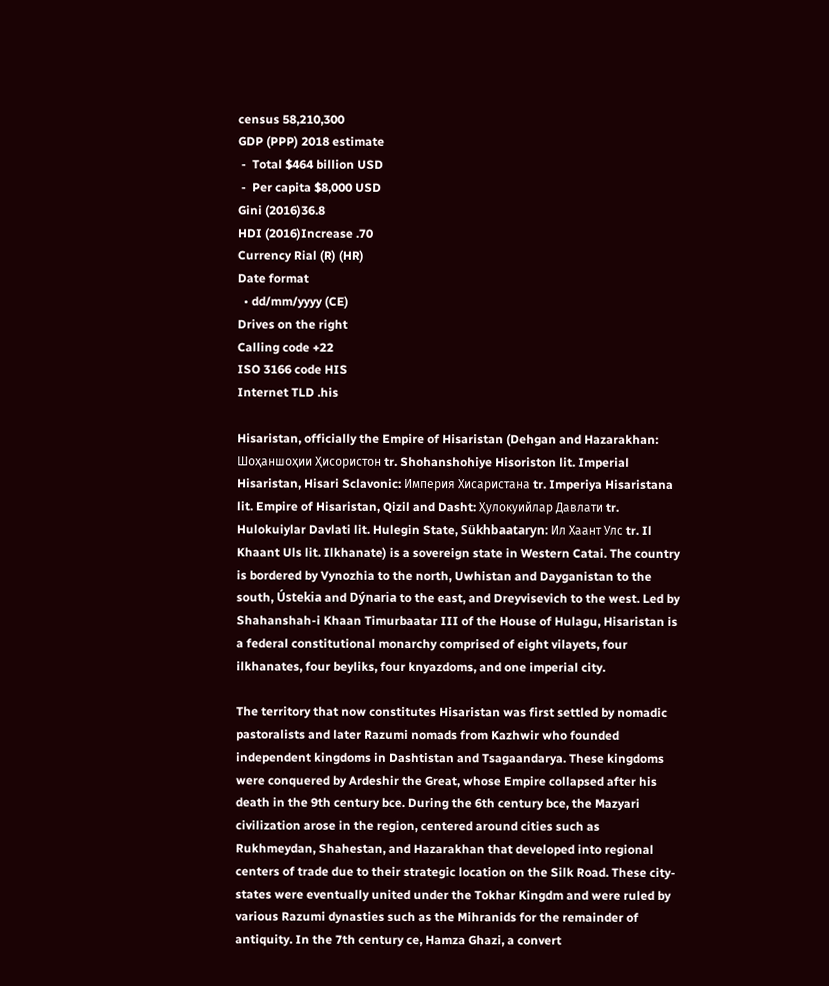census 58,210,300
GDP (PPP) 2018 estimate
 -  Total $464 billion USD
 -  Per capita $8,000 USD
Gini (2016)36.8
HDI (2016)Increase .70
Currency Rial (R) (HR)
Date format
  • dd/mm/yyyy (CE)
Drives on the right
Calling code +22
ISO 3166 code HIS
Internet TLD .his

Hisaristan, officially the Empire of Hisaristan (Dehgan and Hazarakhan: Шоҳаншоҳии Ҳисористон tr. Shohanshohiye Hisoriston lit. Imperial Hisaristan, Hisari Sclavonic: Империя Хисаристана tr. Imperiya Hisaristana lit. Empire of Hisaristan, Qizil and Dasht: Ҳулокуийлар Давлати tr. Hulokuiylar Davlati lit. Hulegin State, Sükhbaataryn: Ил Хаант Улс tr. Il Khaant Uls lit. Ilkhanate) is a sovereign state in Western Catai. The country is bordered by Vynozhia to the north, Uwhistan and Dayganistan to the south, Ústekia and Dýnaria to the east, and Dreyvisevich to the west. Led by Shahanshah-i Khaan Timurbaatar III of the House of Hulagu, Hisaristan is a federal constitutional monarchy comprised of eight vilayets, four ilkhanates, four beyliks, four knyazdoms, and one imperial city.

The territory that now constitutes Hisaristan was first settled by nomadic pastoralists and later Razumi nomads from Kazhwir who founded independent kingdoms in Dashtistan and Tsagaandarya. These kingdoms were conquered by Ardeshir the Great, whose Empire collapsed after his death in the 9th century bce. During the 6th century bce, the Mazyari civilization arose in the region, centered around cities such as Rukhmeydan, Shahestan, and Hazarakhan that developed into regional centers of trade due to their strategic location on the Silk Road. These city-states were eventually united under the Tokhar Kingdm and were ruled by various Razumi dynasties such as the Mihranids for the remainder of antiquity. In the 7th century ce, Hamza Ghazi, a convert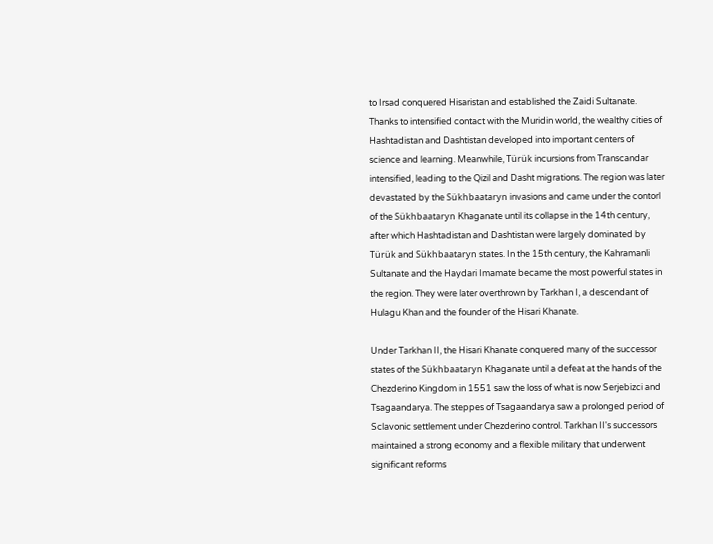to Irsad conquered Hisaristan and established the Zaidi Sultanate. Thanks to intensified contact with the Muridin world, the wealthy cities of Hashtadistan and Dashtistan developed into important centers of science and learning. Meanwhile, Türük incursions from Transcandar intensified, leading to the Qizil and Dasht migrations. The region was later devastated by the Sükhbaataryn invasions and came under the contorl of the Sükhbaataryn Khaganate until its collapse in the 14th century, after which Hashtadistan and Dashtistan were largely dominated by Türük and Sükhbaataryn states. In the 15th century, the Kahramanli Sultanate and the Haydari Imamate became the most powerful states in the region. They were later overthrown by Tarkhan I, a descendant of Hulagu Khan and the founder of the Hisari Khanate.

Under Tarkhan II, the Hisari Khanate conquered many of the successor states of the Sükhbaataryn Khaganate until a defeat at the hands of the Chezderino Kingdom in 1551 saw the loss of what is now Serjebizci and Tsagaandarya. The steppes of Tsagaandarya saw a prolonged period of Sclavonic settlement under Chezderino control. Tarkhan II's successors maintained a strong economy and a flexible military that underwent significant reforms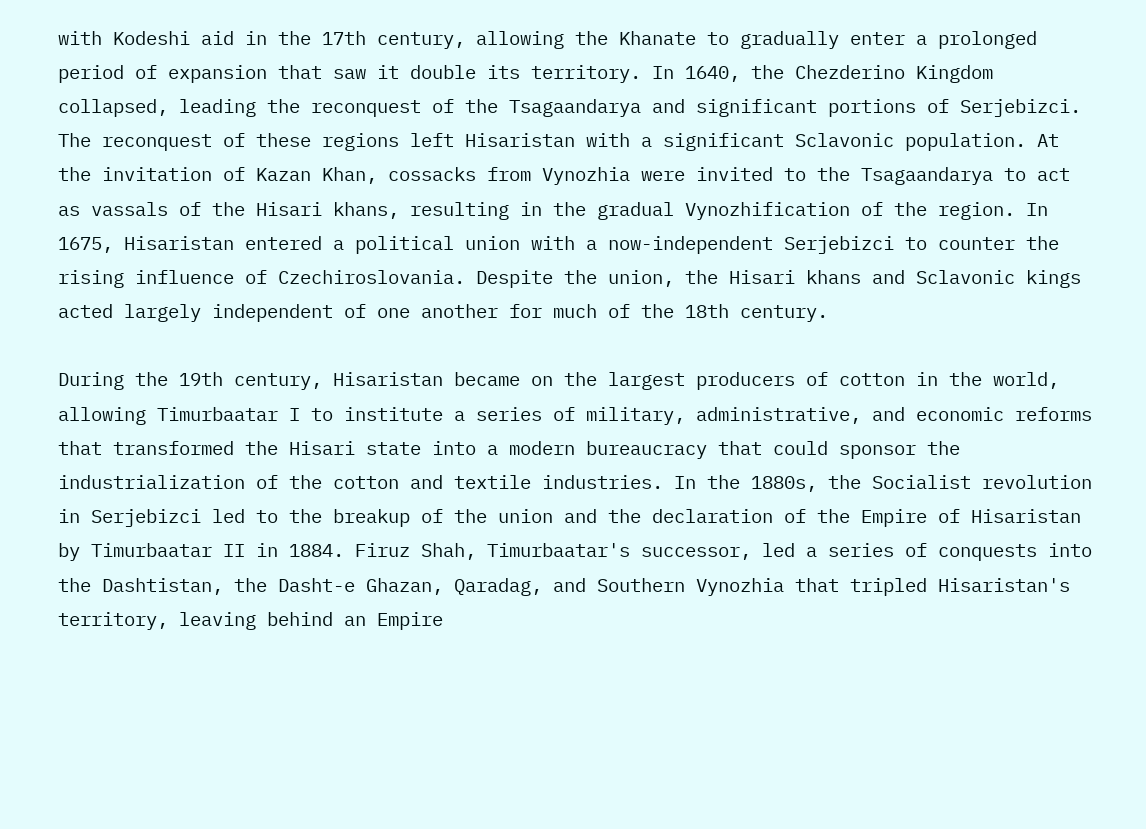with Kodeshi aid in the 17th century, allowing the Khanate to gradually enter a prolonged period of expansion that saw it double its territory. In 1640, the Chezderino Kingdom collapsed, leading the reconquest of the Tsagaandarya and significant portions of Serjebizci. The reconquest of these regions left Hisaristan with a significant Sclavonic population. At the invitation of Kazan Khan, cossacks from Vynozhia were invited to the Tsagaandarya to act as vassals of the Hisari khans, resulting in the gradual Vynozhification of the region. In 1675, Hisaristan entered a political union with a now-independent Serjebizci to counter the rising influence of Czechiroslovania. Despite the union, the Hisari khans and Sclavonic kings acted largely independent of one another for much of the 18th century.

During the 19th century, Hisaristan became on the largest producers of cotton in the world, allowing Timurbaatar I to institute a series of military, administrative, and economic reforms that transformed the Hisari state into a modern bureaucracy that could sponsor the industrialization of the cotton and textile industries. In the 1880s, the Socialist revolution in Serjebizci led to the breakup of the union and the declaration of the Empire of Hisaristan by Timurbaatar II in 1884. Firuz Shah, Timurbaatar's successor, led a series of conquests into the Dashtistan, the Dasht-e Ghazan, Qaradag, and Southern Vynozhia that tripled Hisaristan's territory, leaving behind an Empire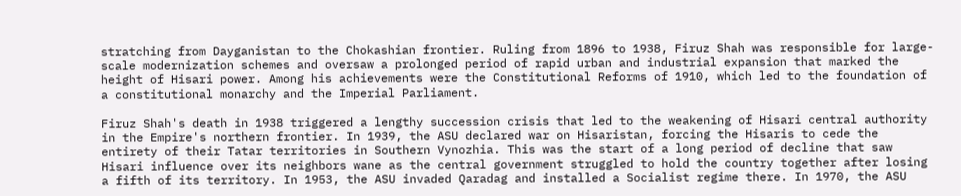stratching from Dayganistan to the Chokashian frontier. Ruling from 1896 to 1938, Firuz Shah was responsible for large-scale modernization schemes and oversaw a prolonged period of rapid urban and industrial expansion that marked the height of Hisari power. Among his achievements were the Constitutional Reforms of 1910, which led to the foundation of a constitutional monarchy and the Imperial Parliament.

Firuz Shah's death in 1938 triggered a lengthy succession crisis that led to the weakening of Hisari central authority in the Empire's northern frontier. In 1939, the ASU declared war on Hisaristan, forcing the Hisaris to cede the entirety of their Tatar territories in Southern Vynozhia. This was the start of a long period of decline that saw Hisari influence over its neighbors wane as the central government struggled to hold the country together after losing a fifth of its territory. In 1953, the ASU invaded Qaradag and installed a Socialist regime there. In 1970, the ASU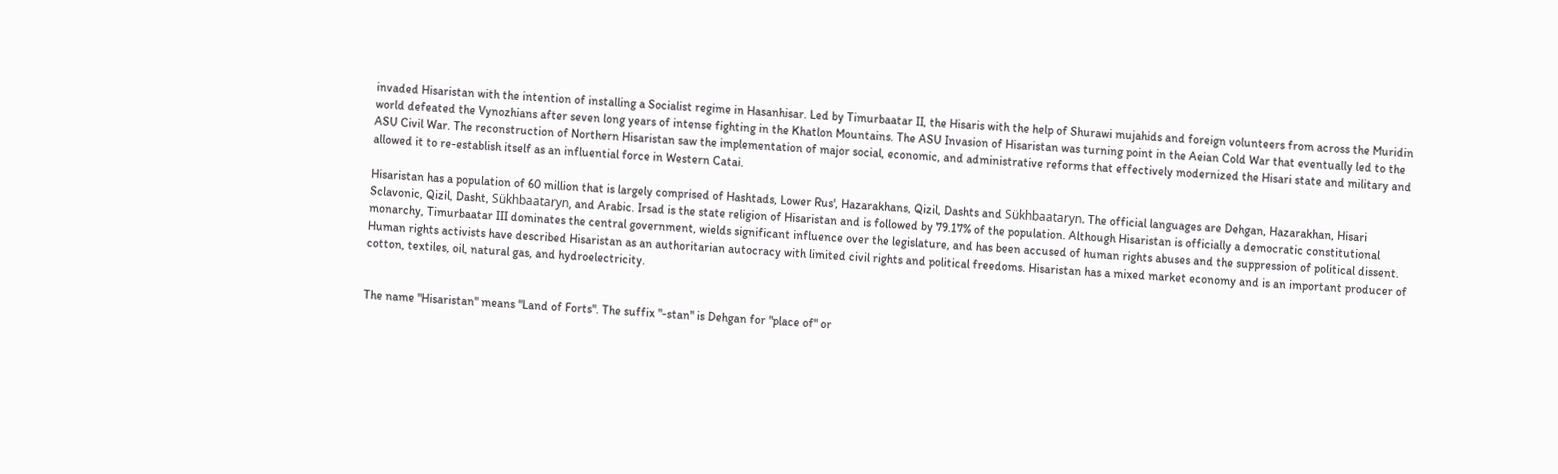invaded Hisaristan with the intention of installing a Socialist regime in Hasanhisar. Led by Timurbaatar II, the Hisaris with the help of Shurawi mujahids and foreign volunteers from across the Muridin world defeated the Vynozhians after seven long years of intense fighting in the Khatlon Mountains. The ASU Invasion of Hisaristan was turning point in the Aeian Cold War that eventually led to the ASU Civil War. The reconstruction of Northern Hisaristan saw the implementation of major social, economic, and administrative reforms that effectively modernized the Hisari state and military and allowed it to re-establish itself as an influential force in Western Catai.

Hisaristan has a population of 60 million that is largely comprised of Hashtads, Lower Rus', Hazarakhans, Qizil, Dashts and Sükhbaataryn. The official languages are Dehgan, Hazarakhan, Hisari Sclavonic, Qizil, Dasht, Sükhbaataryn, and Arabic. Irsad is the state religion of Hisaristan and is followed by 79.17% of the population. Although Hisaristan is officially a democratic constitutional monarchy, Timurbaatar III dominates the central government, wields significant influence over the legislature, and has been accused of human rights abuses and the suppression of political dissent. Human rights activists have described Hisaristan as an authoritarian autocracy with limited civil rights and political freedoms. Hisaristan has a mixed market economy and is an important producer of cotton, textiles, oil, natural gas, and hydroelectricity.


The name "Hisaristan" means "Land of Forts". The suffix "-stan" is Dehgan for "place of" or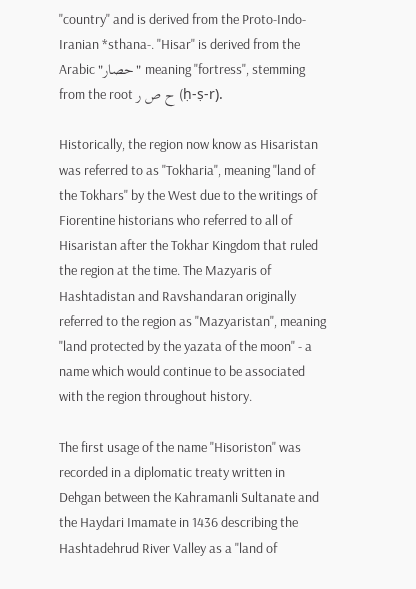"country" and is derived from the Proto-Indo-Iranian *sthana-. "Hisar" is derived from the Arabic "حصار" meaning "fortress", stemming from the root ح ص ر (ḥ-ṣ-r).

Historically, the region now know as Hisaristan was referred to as "Tokharia", meaning "land of the Tokhars" by the West due to the writings of Fiorentine historians who referred to all of Hisaristan after the Tokhar Kingdom that ruled the region at the time. The Mazyaris of Hashtadistan and Ravshandaran originally referred to the region as "Mazyaristan", meaning "land protected by the yazata of the moon" - a name which would continue to be associated with the region throughout history.

The first usage of the name "Hisoriston" was recorded in a diplomatic treaty written in Dehgan between the Kahramanli Sultanate and the Haydari Imamate in 1436 describing the Hashtadehrud River Valley as a "land of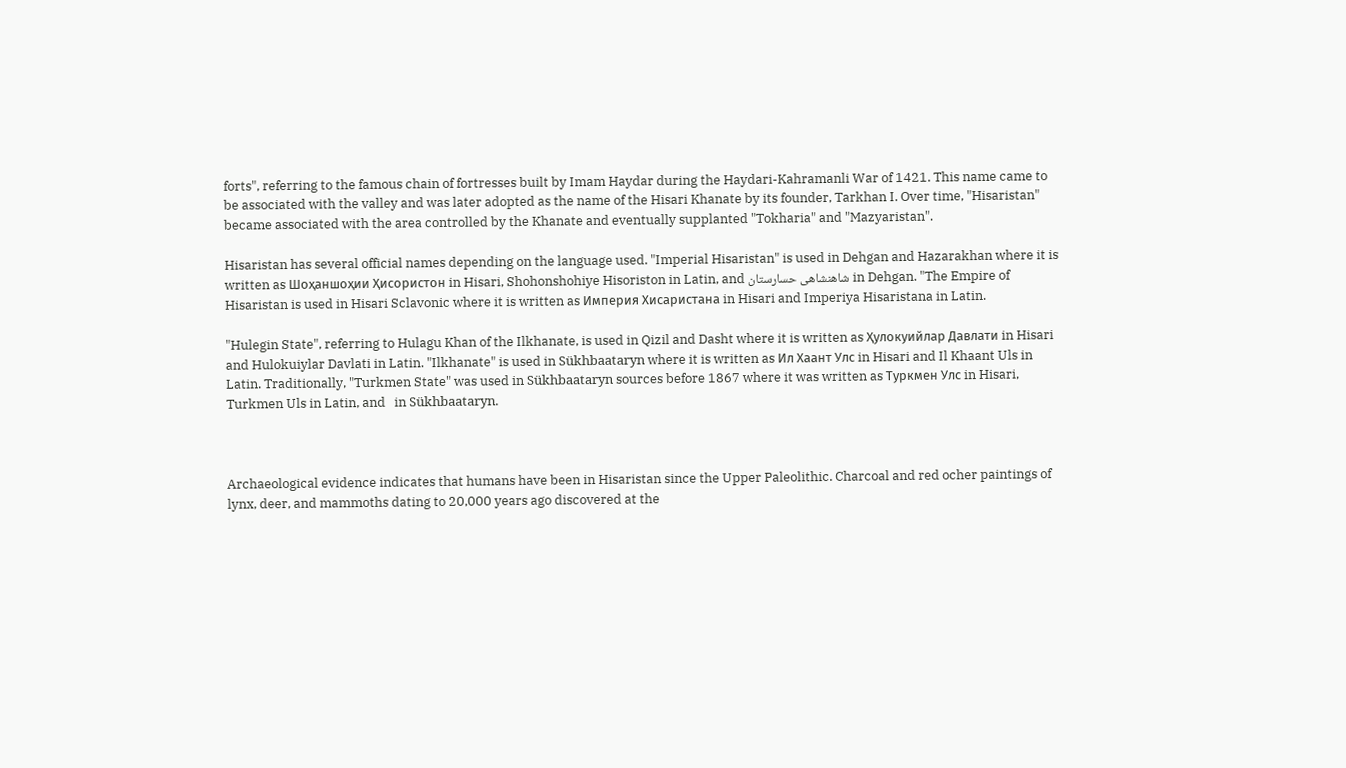forts", referring to the famous chain of fortresses built by Imam Haydar during the Haydari-Kahramanli War of 1421. This name came to be associated with the valley and was later adopted as the name of the Hisari Khanate by its founder, Tarkhan I. Over time, "Hisaristan" became associated with the area controlled by the Khanate and eventually supplanted "Tokharia" and "Mazyaristan".

Hisaristan has several official names depending on the language used. "Imperial Hisaristan" is used in Dehgan and Hazarakhan where it is written as Шоҳаншоҳии Ҳисористон in Hisari, Shohonshohiye Hisoriston in Latin, and شاهنشاهی حسارستان in Dehgan. "The Empire of Hisaristan is used in Hisari Sclavonic where it is written as Империя Хисаристана in Hisari and Imperiya Hisaristana in Latin.

"Hulegin State", referring to Hulagu Khan of the Ilkhanate, is used in Qizil and Dasht where it is written as Ҳулокуийлар Давлати in Hisari and Hulokuiylar Davlati in Latin. "Ilkhanate" is used in Sükhbaataryn where it is written as Ил Хаант Улс in Hisari and Il Khaant Uls in Latin. Traditionally, "Turkmen State" was used in Sükhbaataryn sources before 1867 where it was written as Туркмен Улс in Hisari, Turkmen Uls in Latin, and   in Sükhbaataryn.



Archaeological evidence indicates that humans have been in Hisaristan since the Upper Paleolithic. Charcoal and red ocher paintings of lynx, deer, and mammoths dating to 20,000 years ago discovered at the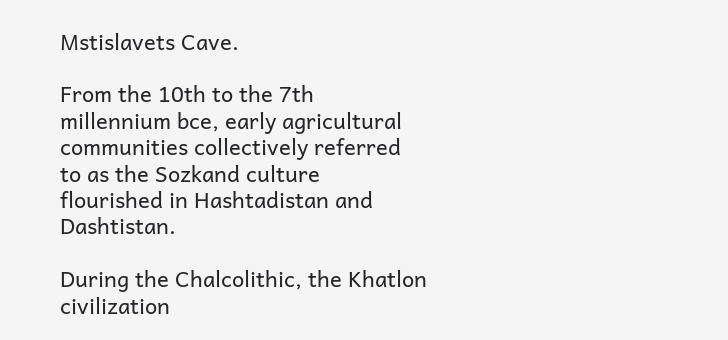Mstislavets Cave.

From the 10th to the 7th millennium bce, early agricultural communities collectively referred to as the Sozkand culture flourished in Hashtadistan and Dashtistan.

During the Chalcolithic, the Khatlon civilization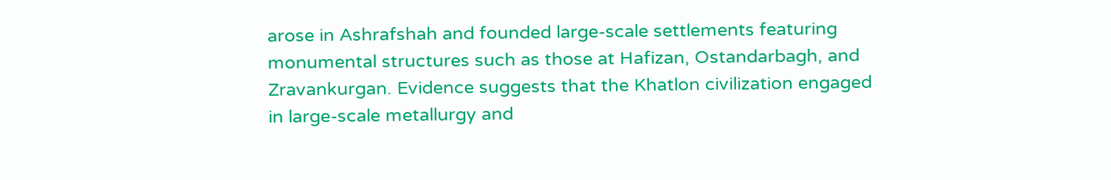arose in Ashrafshah and founded large-scale settlements featuring monumental structures such as those at Hafizan, Ostandarbagh, and Zravankurgan. Evidence suggests that the Khatlon civilization engaged in large-scale metallurgy and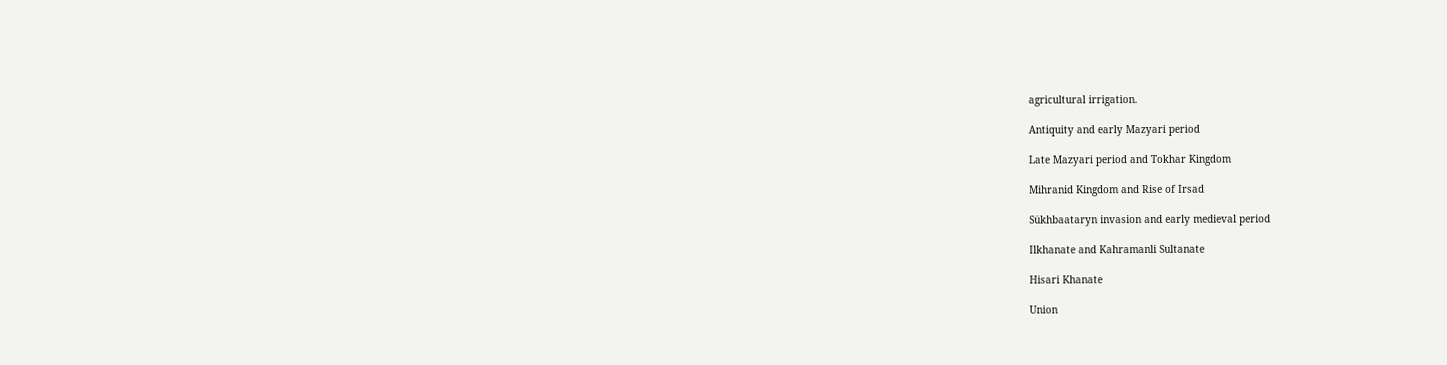agricultural irrigation.

Antiquity and early Mazyari period

Late Mazyari period and Tokhar Kingdom

Mihranid Kingdom and Rise of Irsad

Sükhbaataryn invasion and early medieval period

Ilkhanate and Kahramanli Sultanate

Hisari Khanate

Union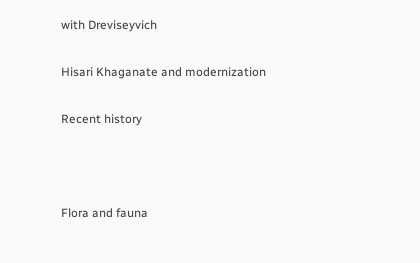with Dreviseyvich

Hisari Khaganate and modernization

Recent history



Flora and fauna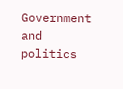Government and politics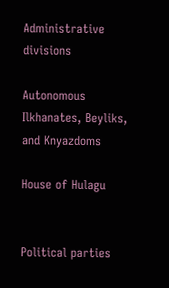Administrative divisions

Autonomous Ilkhanates, Beyliks, and Knyazdoms

House of Hulagu


Political parties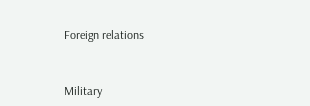Foreign relations


Military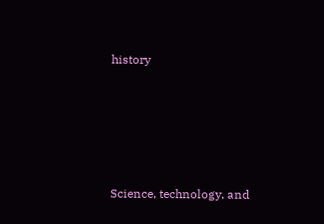history






Science, technology, and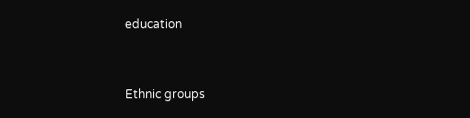education


Ethnic groups